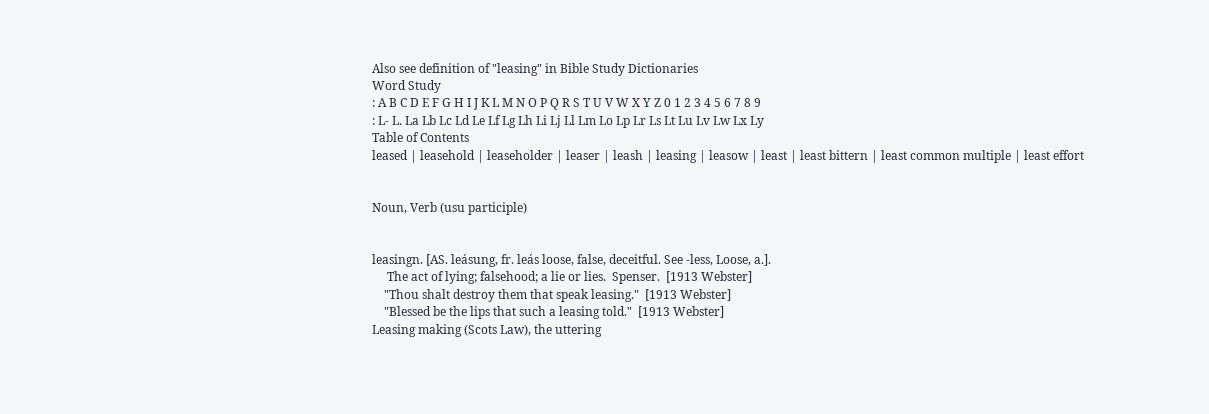Also see definition of "leasing" in Bible Study Dictionaries
Word Study
: A B C D E F G H I J K L M N O P Q R S T U V W X Y Z 0 1 2 3 4 5 6 7 8 9
: L- L. La Lb Lc Ld Le Lf Lg Lh Li Lj Ll Lm Lo Lp Lr Ls Lt Lu Lv Lw Lx Ly
Table of Contents
leased | leasehold | leaseholder | leaser | leash | leasing | leasow | least | least bittern | least common multiple | least effort


Noun, Verb (usu participle)


leasingn. [AS. leásung, fr. leás loose, false, deceitful. See -less, Loose, a.].
     The act of lying; falsehood; a lie or lies.  Spenser.  [1913 Webster]
    "Thou shalt destroy them that speak leasing."  [1913 Webster]
    "Blessed be the lips that such a leasing told."  [1913 Webster]
Leasing making (Scots Law), the uttering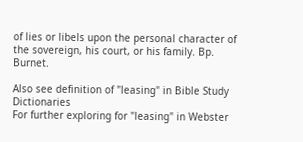of lies or libels upon the personal character of the sovereign, his court, or his family. Bp. Burnet.

Also see definition of "leasing" in Bible Study Dictionaries
For further exploring for "leasing" in Webster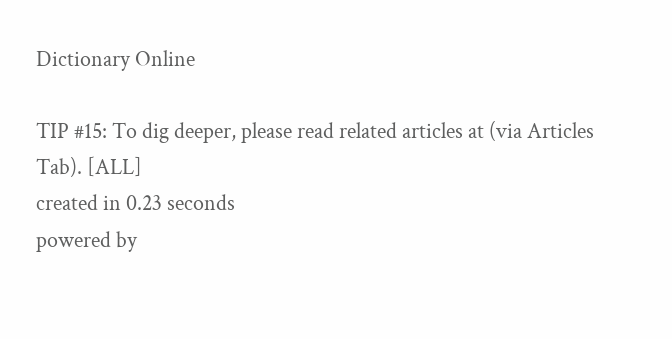Dictionary Online

TIP #15: To dig deeper, please read related articles at (via Articles Tab). [ALL]
created in 0.23 seconds
powered by